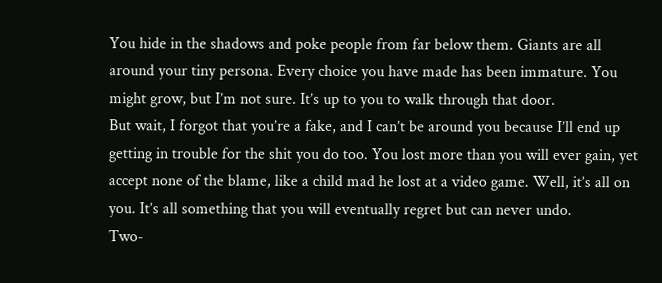You hide in the shadows and poke people from far below them. Giants are all around your tiny persona. Every choice you have made has been immature. You might grow, but I’m not sure. It’s up to you to walk through that door.
But wait, I forgot that you’re a fake, and I can’t be around you because I’ll end up getting in trouble for the shit you do too. You lost more than you will ever gain, yet accept none of the blame, like a child mad he lost at a video game. Well, it’s all on you. It’s all something that you will eventually regret but can never undo.
Two-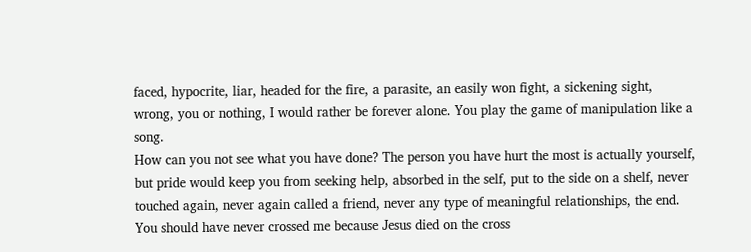faced, hypocrite, liar, headed for the fire, a parasite, an easily won fight, a sickening sight, wrong, you or nothing, I would rather be forever alone. You play the game of manipulation like a song.
How can you not see what you have done? The person you have hurt the most is actually yourself, but pride would keep you from seeking help, absorbed in the self, put to the side on a shelf, never touched again, never again called a friend, never any type of meaningful relationships, the end.
You should have never crossed me because Jesus died on the cross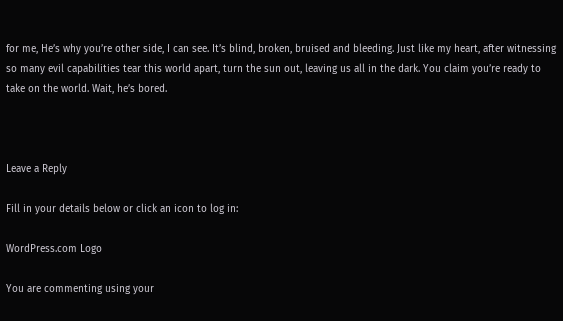for me, He’s why you’re other side, I can see. It’s blind, broken, bruised and bleeding. Just like my heart, after witnessing so many evil capabilities tear this world apart, turn the sun out, leaving us all in the dark. You claim you’re ready to take on the world. Wait, he’s bored.



Leave a Reply

Fill in your details below or click an icon to log in:

WordPress.com Logo

You are commenting using your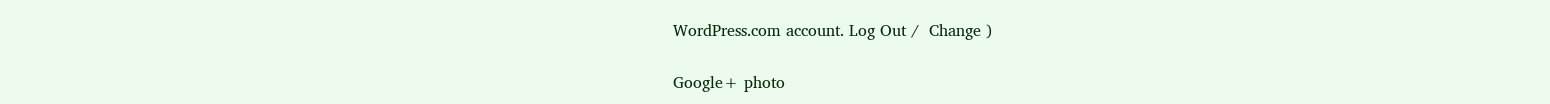WordPress.com account. Log Out /  Change )

Google+ photo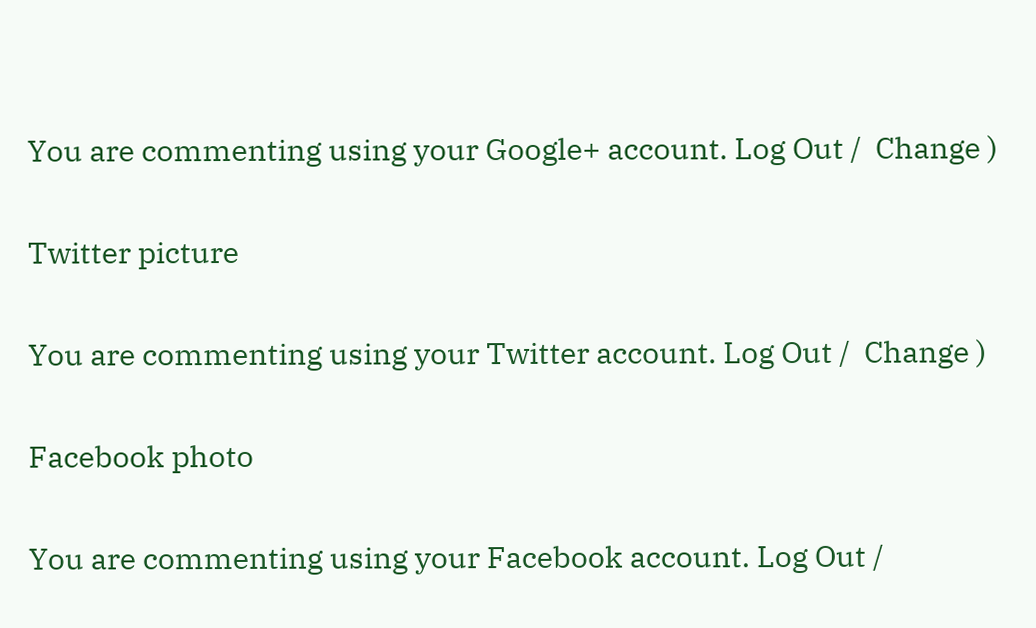You are commenting using your Google+ account. Log Out /  Change )

Twitter picture

You are commenting using your Twitter account. Log Out /  Change )

Facebook photo

You are commenting using your Facebook account. Log Out /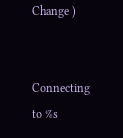Change )


Connecting to %s